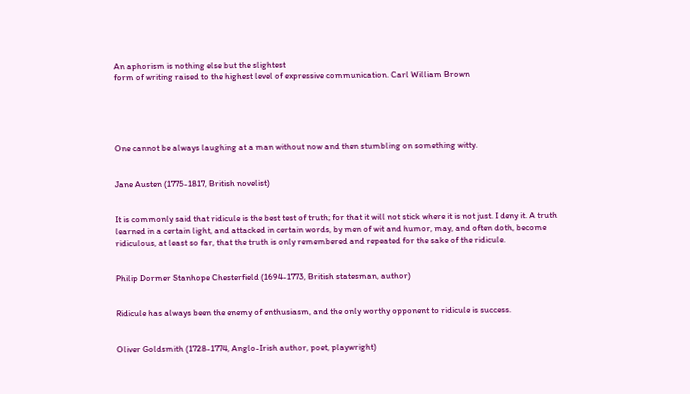An aphorism is nothing else but the slightest
form of writing raised to the highest level of expressive communication. Carl William Brown





One cannot be always laughing at a man without now and then stumbling on something witty.


Jane Austen (1775-1817, British novelist)


It is commonly said that ridicule is the best test of truth; for that it will not stick where it is not just. I deny it. A truth learned in a certain light, and attacked in certain words, by men of wit and humor, may, and often doth, become ridiculous, at least so far, that the truth is only remembered and repeated for the sake of the ridicule.


Philip Dormer Stanhope Chesterfield (1694-1773, British statesman, author)


Ridicule has always been the enemy of enthusiasm, and the only worthy opponent to ridicule is success.


Oliver Goldsmith (1728-1774, Anglo-Irish author, poet, playwright)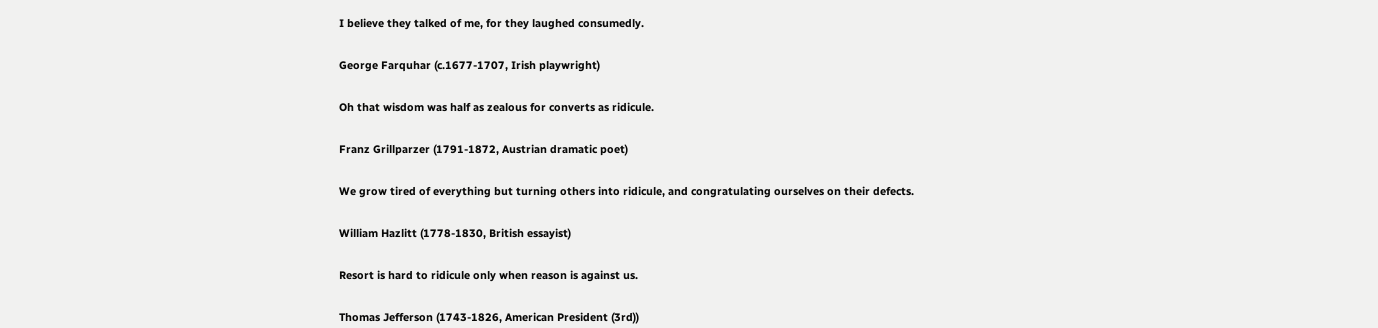I believe they talked of me, for they laughed consumedly.


George Farquhar (c.1677-1707, Irish playwright)


Oh that wisdom was half as zealous for converts as ridicule.


Franz Grillparzer (1791-1872, Austrian dramatic poet)


We grow tired of everything but turning others into ridicule, and congratulating ourselves on their defects.


William Hazlitt (1778-1830, British essayist)


Resort is hard to ridicule only when reason is against us.


Thomas Jefferson (1743-1826, American President (3rd))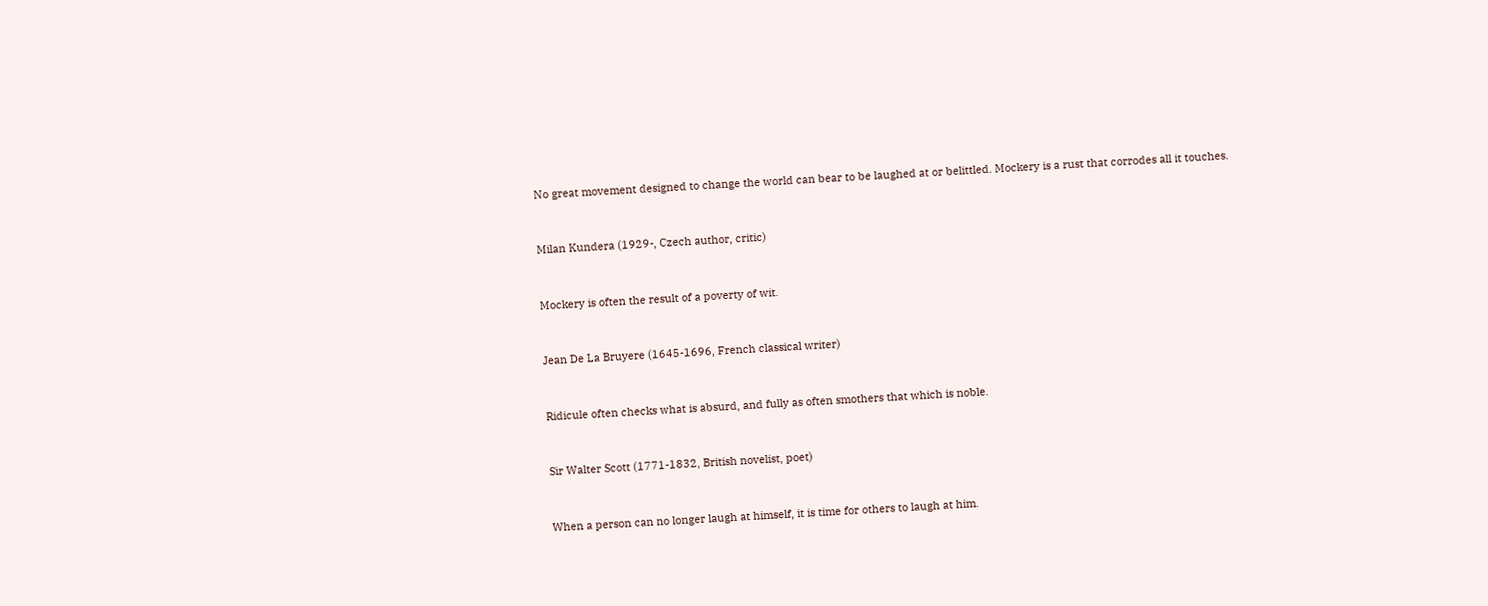No great movement designed to change the world can bear to be laughed at or belittled. Mockery is a rust that corrodes all it touches.


Milan Kundera (1929-, Czech author, critic)


Mockery is often the result of a poverty of wit.


Jean De La Bruyere (1645-1696, French classical writer)


Ridicule often checks what is absurd, and fully as often smothers that which is noble.


Sir Walter Scott (1771-1832, British novelist, poet)


When a person can no longer laugh at himself, it is time for others to laugh at him.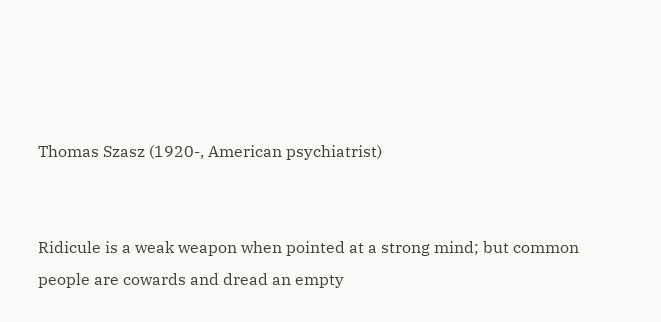Thomas Szasz (1920-, American psychiatrist)


Ridicule is a weak weapon when pointed at a strong mind; but common people are cowards and dread an empty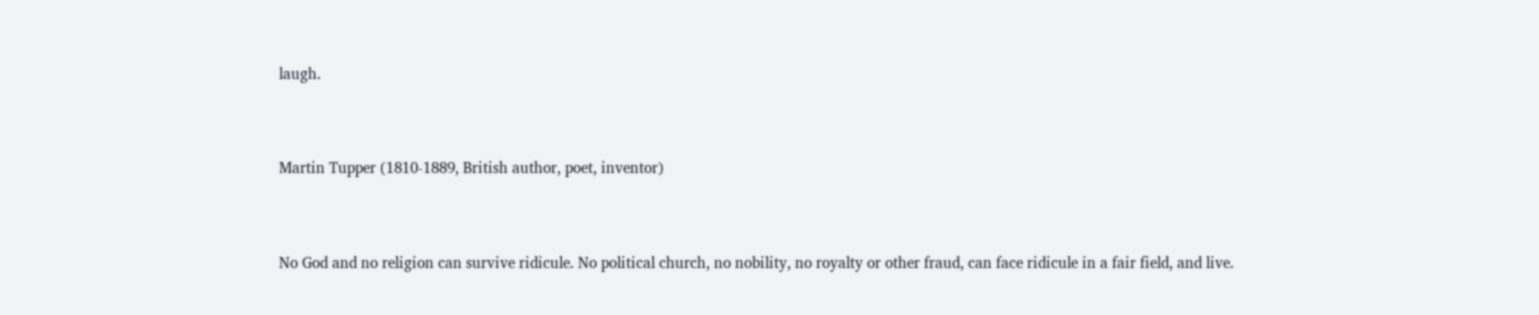laugh.


Martin Tupper (1810-1889, British author, poet, inventor)


No God and no religion can survive ridicule. No political church, no nobility, no royalty or other fraud, can face ridicule in a fair field, and live.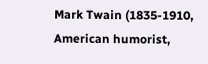Mark Twain (1835-1910, American humorist,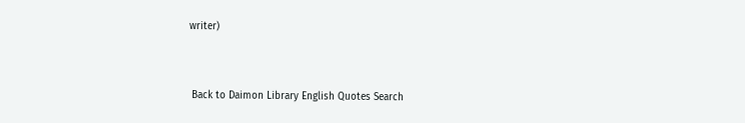writer)


 Back to Daimon Library English Quotes Search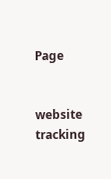Page


website tracking